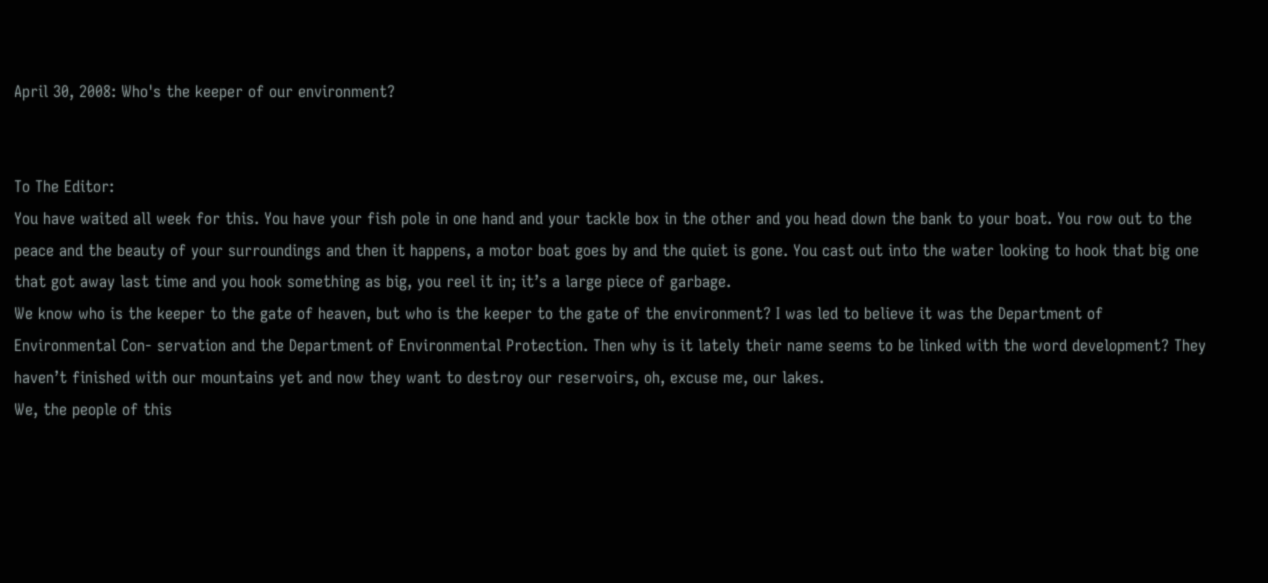April 30, 2008: Who's the keeper of our environment?


To The Editor:
You have waited all week for this. You have your fish pole in one hand and your tackle box in the other and you head down the bank to your boat. You row out to the peace and the beauty of your surroundings and then it happens, a motor boat goes by and the quiet is gone. You cast out into the water looking to hook that big one that got away last time and you hook something as big, you reel it in; it’s a large piece of garbage.
We know who is the keeper to the gate of heaven, but who is the keeper to the gate of the environment? I was led to believe it was the Department of Environmental Con- servation and the Department of Environmental Protection. Then why is it lately their name seems to be linked with the word development? They haven’t finished with our mountains yet and now they want to destroy our reservoirs, oh, excuse me, our lakes.
We, the people of this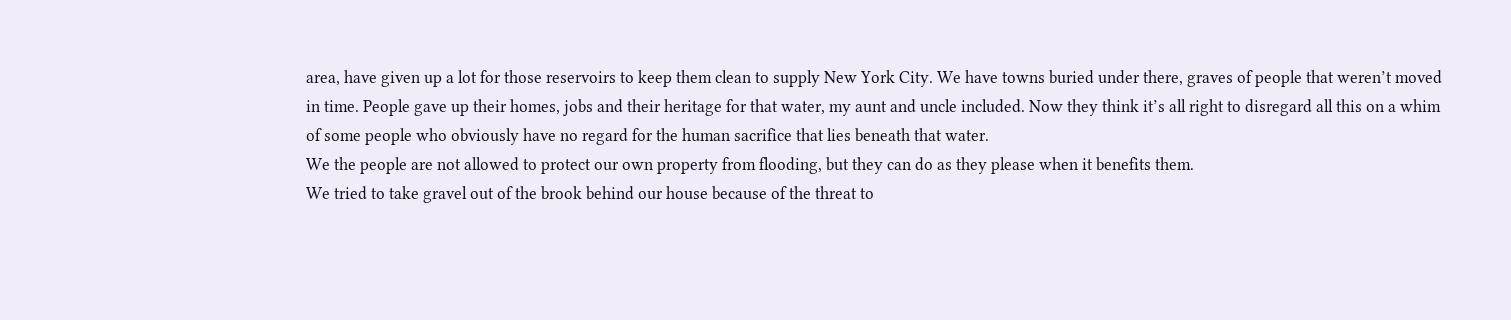area, have given up a lot for those reservoirs to keep them clean to supply New York City. We have towns buried under there, graves of people that weren’t moved in time. People gave up their homes, jobs and their heritage for that water, my aunt and uncle included. Now they think it’s all right to disregard all this on a whim of some people who obviously have no regard for the human sacrifice that lies beneath that water.
We the people are not allowed to protect our own property from flooding, but they can do as they please when it benefits them.
We tried to take gravel out of the brook behind our house because of the threat to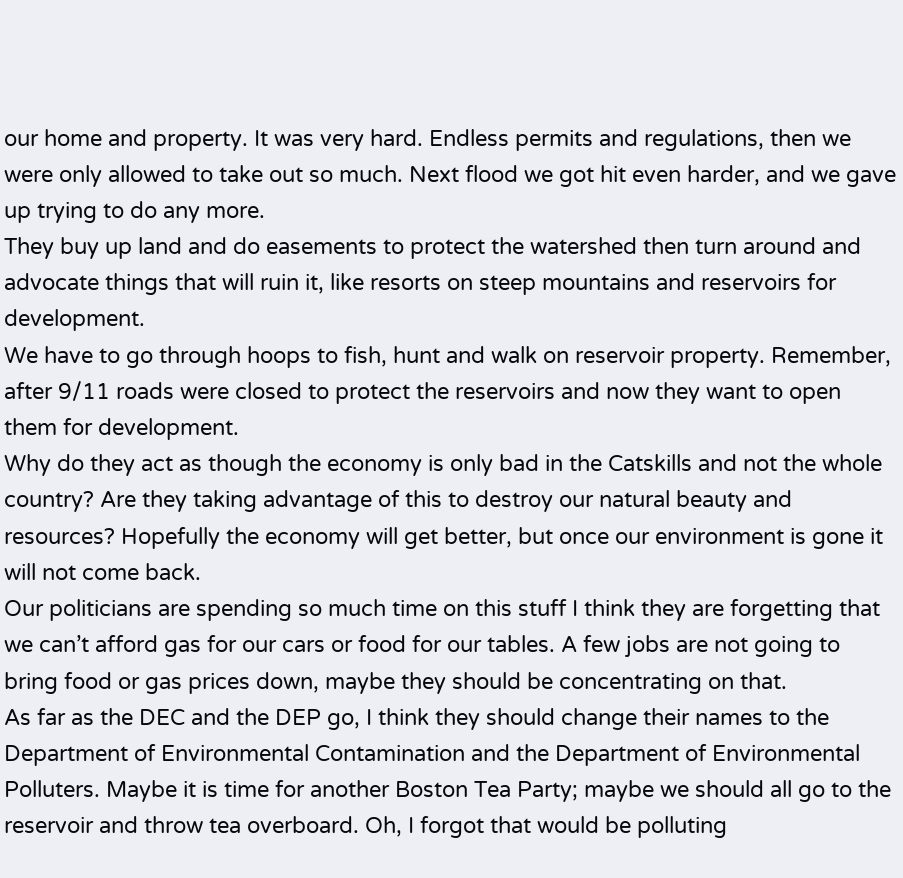our home and property. It was very hard. Endless permits and regulations, then we were only allowed to take out so much. Next flood we got hit even harder, and we gave up trying to do any more.
They buy up land and do easements to protect the watershed then turn around and advocate things that will ruin it, like resorts on steep mountains and reservoirs for development.
We have to go through hoops to fish, hunt and walk on reservoir property. Remember, after 9/11 roads were closed to protect the reservoirs and now they want to open them for development.
Why do they act as though the economy is only bad in the Catskills and not the whole country? Are they taking advantage of this to destroy our natural beauty and resources? Hopefully the economy will get better, but once our environment is gone it will not come back.
Our politicians are spending so much time on this stuff I think they are forgetting that we can’t afford gas for our cars or food for our tables. A few jobs are not going to bring food or gas prices down, maybe they should be concentrating on that.
As far as the DEC and the DEP go, I think they should change their names to the Department of Environmental Contamination and the Department of Environmental Polluters. Maybe it is time for another Boston Tea Party; maybe we should all go to the reservoir and throw tea overboard. Oh, I forgot that would be polluting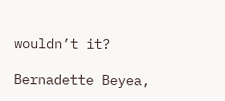wouldn’t it?

Bernadette Beyea,